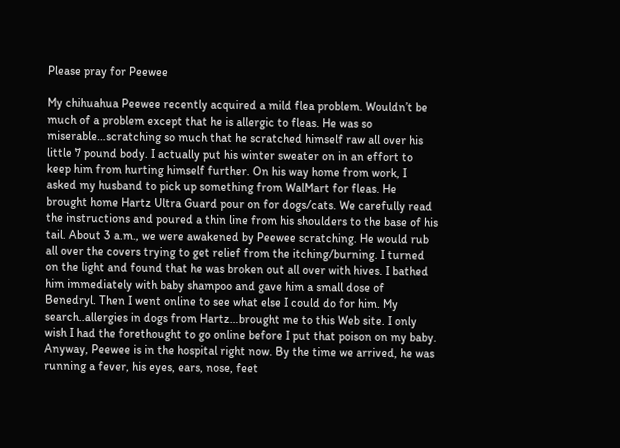Please pray for Peewee

My chihuahua Peewee recently acquired a mild flea problem. Wouldn’t be much of a problem except that he is allergic to fleas. He was so miserable…scratching so much that he scratched himself raw all over his little 7 pound body. I actually put his winter sweater on in an effort to keep him from hurting himself further. On his way home from work, I asked my husband to pick up something from WalMart for fleas. He brought home Hartz Ultra Guard pour on for dogs/cats. We carefully read the instructions and poured a thin line from his shoulders to the base of his tail. About 3 a.m., we were awakened by Peewee scratching. He would rub all over the covers trying to get relief from the itching/burning. I turned on the light and found that he was broken out all over with hives. I bathed him immediately with baby shampoo and gave him a small dose of Benedryl. Then I went online to see what else I could do for him. My search..allergies in dogs from Hartz…brought me to this Web site. I only wish I had the forethought to go online before I put that poison on my baby. Anyway, Peewee is in the hospital right now. By the time we arrived, he was running a fever, his eyes, ears, nose, feet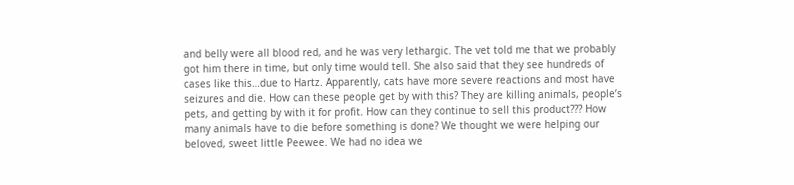and belly were all blood red, and he was very lethargic. The vet told me that we probably got him there in time, but only time would tell. She also said that they see hundreds of cases like this…due to Hartz. Apparently, cats have more severe reactions and most have seizures and die. How can these people get by with this? They are killing animals, people’s pets, and getting by with it for profit. How can they continue to sell this product??? How many animals have to die before something is done? We thought we were helping our beloved, sweet little Peewee. We had no idea we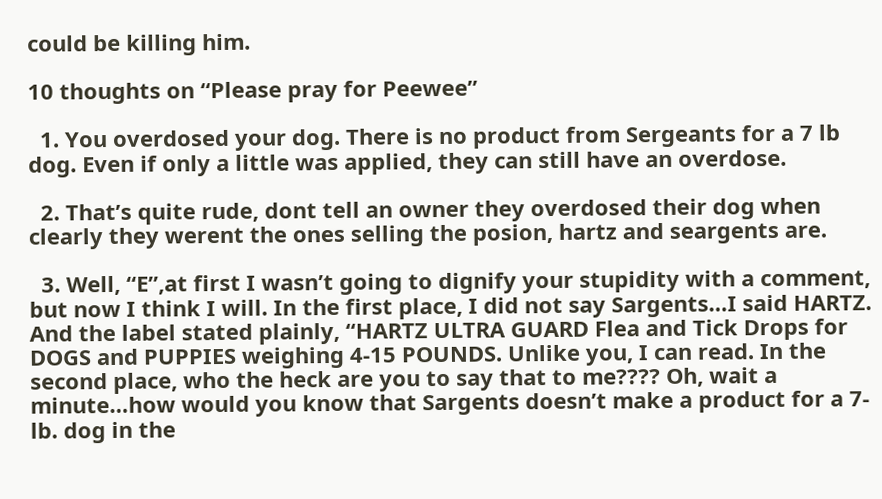could be killing him.

10 thoughts on “Please pray for Peewee”

  1. You overdosed your dog. There is no product from Sergeants for a 7 lb dog. Even if only a little was applied, they can still have an overdose.

  2. That’s quite rude, dont tell an owner they overdosed their dog when clearly they werent the ones selling the posion, hartz and seargents are.

  3. Well, “E”,at first I wasn’t going to dignify your stupidity with a comment, but now I think I will. In the first place, I did not say Sargents…I said HARTZ. And the label stated plainly, “HARTZ ULTRA GUARD Flea and Tick Drops for DOGS and PUPPIES weighing 4-15 POUNDS. Unlike you, I can read. In the second place, who the heck are you to say that to me???? Oh, wait a minute…how would you know that Sargents doesn’t make a product for a 7-lb. dog in the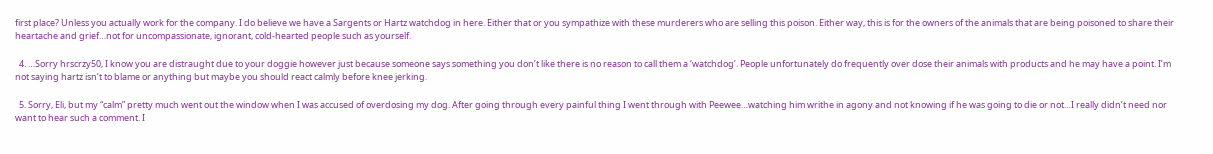first place? Unless you actually work for the company. I do believe we have a Sargents or Hartz watchdog in here. Either that or you sympathize with these murderers who are selling this poison. Either way, this is for the owners of the animals that are being poisoned to share their heartache and grief…not for uncompassionate, ignorant, cold-hearted people such as yourself.

  4. …Sorry hrscrzy50, I know you are distraught due to your doggie however just because someone says something you don’t like there is no reason to call them a ‘watchdog’. People unfortunately do frequently over dose their animals with products and he may have a point. I’m not saying hartz isn’t to blame or anything but maybe you should react calmly before knee jerking.

  5. Sorry, Eli, but my “calm” pretty much went out the window when I was accused of overdosing my dog. After going through every painful thing I went through with Peewee…watching him writhe in agony and not knowing if he was going to die or not…I really didn’t need nor want to hear such a comment. I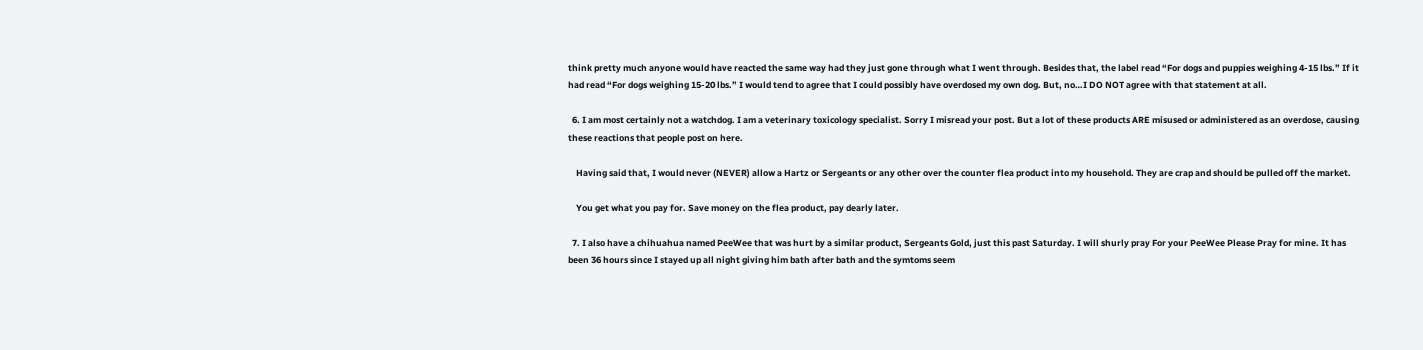think pretty much anyone would have reacted the same way had they just gone through what I went through. Besides that, the label read “For dogs and puppies weighing 4-15 lbs.” If it had read “For dogs weighing 15-20 lbs.” I would tend to agree that I could possibly have overdosed my own dog. But, no…I DO NOT agree with that statement at all.

  6. I am most certainly not a watchdog. I am a veterinary toxicology specialist. Sorry I misread your post. But a lot of these products ARE misused or administered as an overdose, causing these reactions that people post on here.

    Having said that, I would never (NEVER) allow a Hartz or Sergeants or any other over the counter flea product into my household. They are crap and should be pulled off the market.

    You get what you pay for. Save money on the flea product, pay dearly later.

  7. I also have a chihuahua named PeeWee that was hurt by a similar product, Sergeants Gold, just this past Saturday. I will shurly pray For your PeeWee Please Pray for mine. It has been 36 hours since I stayed up all night giving him bath after bath and the symtoms seem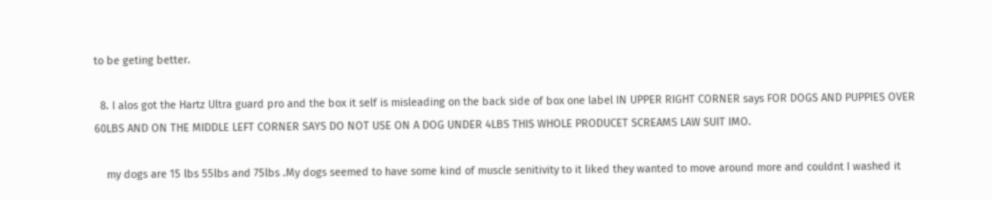to be geting better.

  8. I alos got the Hartz Ultra guard pro and the box it self is misleading on the back side of box one label IN UPPER RIGHT CORNER says FOR DOGS AND PUPPIES OVER 60LBS AND ON THE MIDDLE LEFT CORNER SAYS DO NOT USE ON A DOG UNDER 4LBS THIS WHOLE PRODUCET SCREAMS LAW SUIT IMO.

    my dogs are 15 lbs 55lbs and 75lbs .My dogs seemed to have some kind of muscle senitivity to it liked they wanted to move around more and couldnt I washed it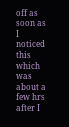off as soon as I noticed this which was about a few hrs after I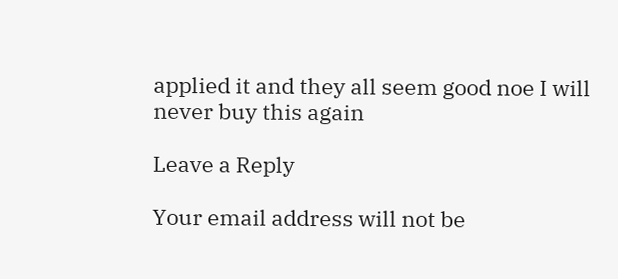applied it and they all seem good noe I will never buy this again

Leave a Reply

Your email address will not be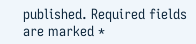published. Required fields are marked *